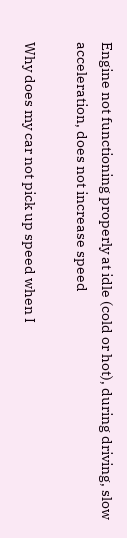Engine not functioning properly at idle (cold or hot), during driving, slow acceleration, does not increase speed

Why does my car not pick up speed when I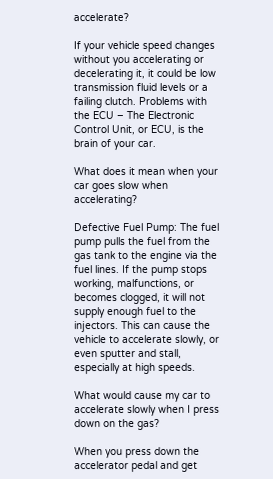accelerate?

If your vehicle speed changes without you accelerating or decelerating it, it could be low transmission fluid levels or a failing clutch. Problems with the ECU – The Electronic Control Unit, or ECU, is the brain of your car.

What does it mean when your car goes slow when accelerating?

Defective Fuel Pump: The fuel pump pulls the fuel from the gas tank to the engine via the fuel lines. If the pump stops working, malfunctions, or becomes clogged, it will not supply enough fuel to the injectors. This can cause the vehicle to accelerate slowly, or even sputter and stall, especially at high speeds.

What would cause my car to accelerate slowly when I press down on the gas?

When you press down the accelerator pedal and get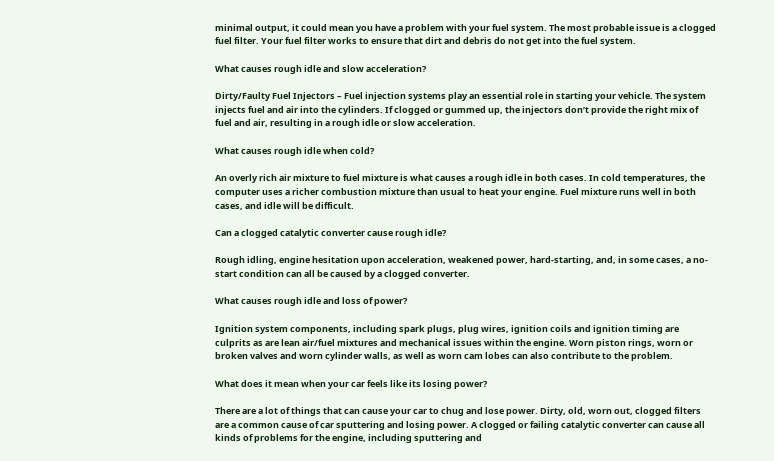minimal output, it could mean you have a problem with your fuel system. The most probable issue is a clogged fuel filter. Your fuel filter works to ensure that dirt and debris do not get into the fuel system.

What causes rough idle and slow acceleration?

Dirty/Faulty Fuel Injectors – Fuel injection systems play an essential role in starting your vehicle. The system injects fuel and air into the cylinders. If clogged or gummed up, the injectors don’t provide the right mix of fuel and air, resulting in a rough idle or slow acceleration.

What causes rough idle when cold?

An overly rich air mixture to fuel mixture is what causes a rough idle in both cases. In cold temperatures, the computer uses a richer combustion mixture than usual to heat your engine. Fuel mixture runs well in both cases, and idle will be difficult.

Can a clogged catalytic converter cause rough idle?

Rough idling, engine hesitation upon acceleration, weakened power, hard-starting, and, in some cases, a no-start condition can all be caused by a clogged converter.

What causes rough idle and loss of power?

Ignition system components, including spark plugs, plug wires, ignition coils and ignition timing are culprits as are lean air/fuel mixtures and mechanical issues within the engine. Worn piston rings, worn or broken valves and worn cylinder walls, as well as worn cam lobes can also contribute to the problem.

What does it mean when your car feels like its losing power?

There are a lot of things that can cause your car to chug and lose power. Dirty, old, worn out, clogged filters are a common cause of car sputtering and losing power. A clogged or failing catalytic converter can cause all kinds of problems for the engine, including sputtering and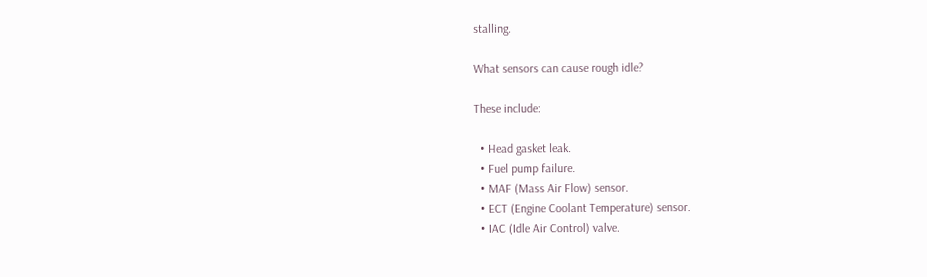stalling.

What sensors can cause rough idle?

These include:

  • Head gasket leak.
  • Fuel pump failure.
  • MAF (Mass Air Flow) sensor.
  • ECT (Engine Coolant Temperature) sensor.
  • IAC (Idle Air Control) valve.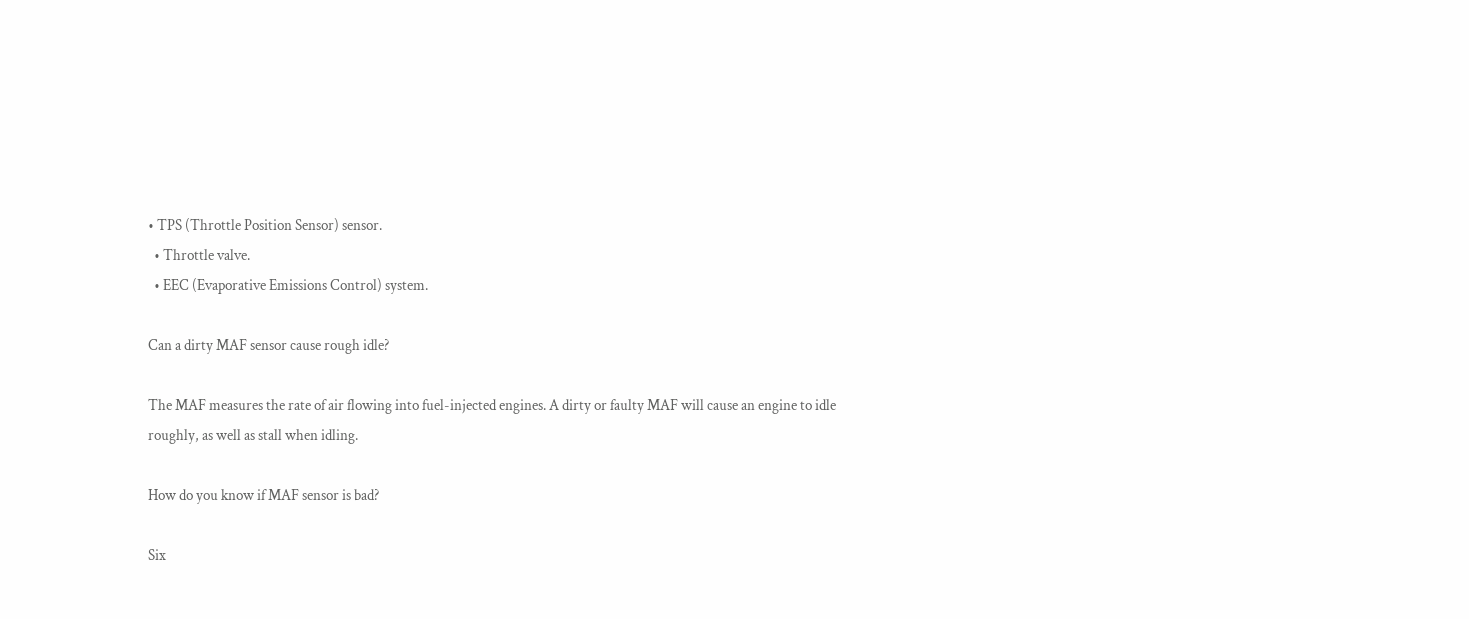• TPS (Throttle Position Sensor) sensor.
  • Throttle valve.
  • EEC (Evaporative Emissions Control) system.

Can a dirty MAF sensor cause rough idle?

The MAF measures the rate of air flowing into fuel-injected engines. A dirty or faulty MAF will cause an engine to idle roughly, as well as stall when idling.

How do you know if MAF sensor is bad?

Six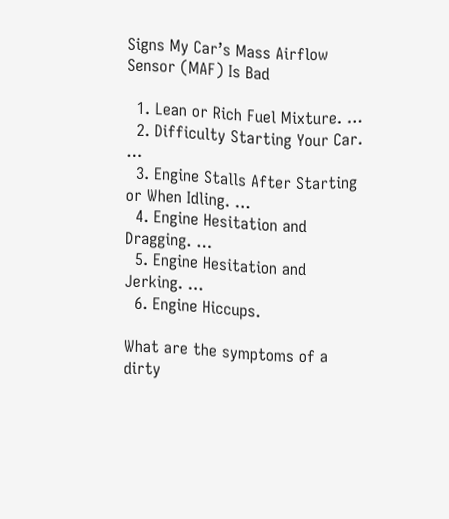Signs My Car’s Mass Airflow Sensor (MAF) Is Bad

  1. Lean or Rich Fuel Mixture. …
  2. Difficulty Starting Your Car. …
  3. Engine Stalls After Starting or When Idling. …
  4. Engine Hesitation and Dragging. …
  5. Engine Hesitation and Jerking. …
  6. Engine Hiccups.

What are the symptoms of a dirty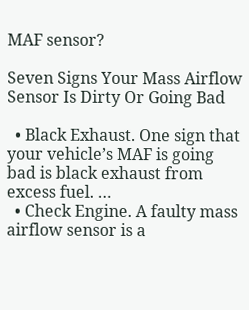MAF sensor?

Seven Signs Your Mass Airflow Sensor Is Dirty Or Going Bad

  • Black Exhaust. One sign that your vehicle’s MAF is going bad is black exhaust from excess fuel. …
  • Check Engine. A faulty mass airflow sensor is a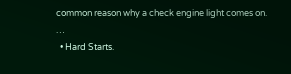common reason why a check engine light comes on. …
  • Hard Starts.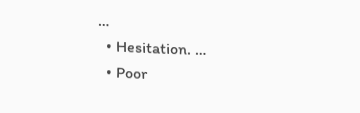…
  • Hesitation. …
  • Poor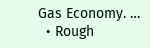Gas Economy. …
  • Rough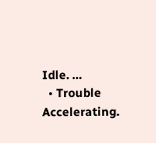Idle. …
  • Trouble Accelerating.